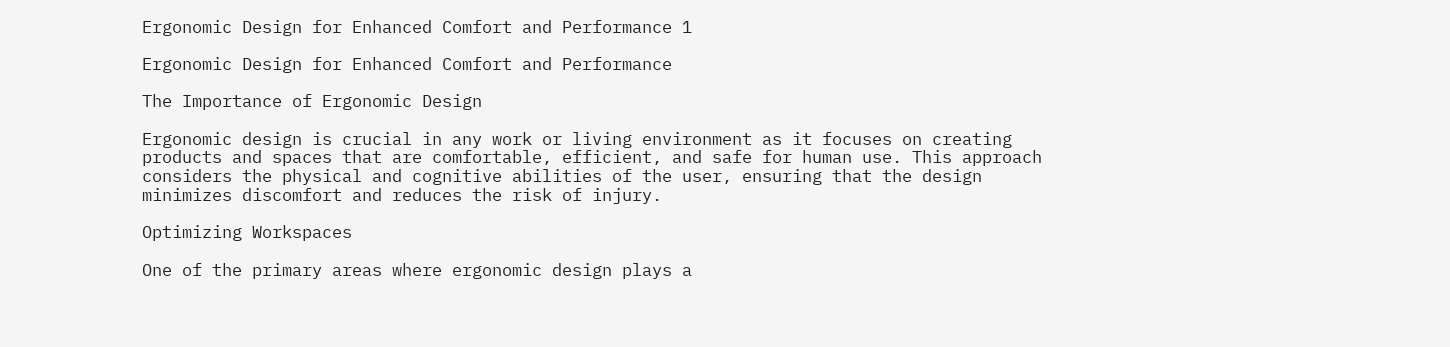Ergonomic Design for Enhanced Comfort and Performance 1

Ergonomic Design for Enhanced Comfort and Performance

The Importance of Ergonomic Design

Ergonomic design is crucial in any work or living environment as it focuses on creating products and spaces that are comfortable, efficient, and safe for human use. This approach considers the physical and cognitive abilities of the user, ensuring that the design minimizes discomfort and reduces the risk of injury.

Optimizing Workspaces

One of the primary areas where ergonomic design plays a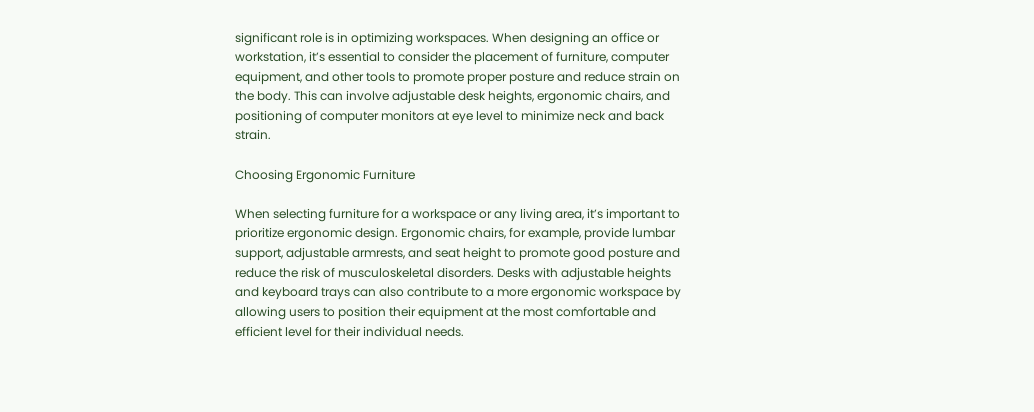significant role is in optimizing workspaces. When designing an office or workstation, it’s essential to consider the placement of furniture, computer equipment, and other tools to promote proper posture and reduce strain on the body. This can involve adjustable desk heights, ergonomic chairs, and positioning of computer monitors at eye level to minimize neck and back strain.

Choosing Ergonomic Furniture

When selecting furniture for a workspace or any living area, it’s important to prioritize ergonomic design. Ergonomic chairs, for example, provide lumbar support, adjustable armrests, and seat height to promote good posture and reduce the risk of musculoskeletal disorders. Desks with adjustable heights and keyboard trays can also contribute to a more ergonomic workspace by allowing users to position their equipment at the most comfortable and efficient level for their individual needs.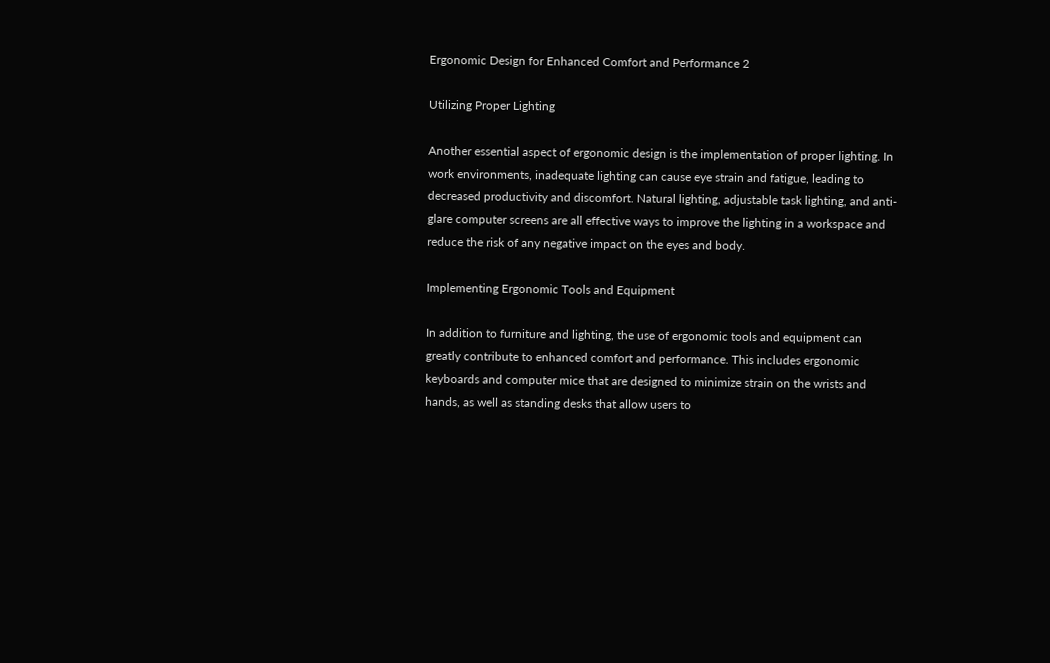Ergonomic Design for Enhanced Comfort and Performance 2

Utilizing Proper Lighting

Another essential aspect of ergonomic design is the implementation of proper lighting. In work environments, inadequate lighting can cause eye strain and fatigue, leading to decreased productivity and discomfort. Natural lighting, adjustable task lighting, and anti-glare computer screens are all effective ways to improve the lighting in a workspace and reduce the risk of any negative impact on the eyes and body.

Implementing Ergonomic Tools and Equipment

In addition to furniture and lighting, the use of ergonomic tools and equipment can greatly contribute to enhanced comfort and performance. This includes ergonomic keyboards and computer mice that are designed to minimize strain on the wrists and hands, as well as standing desks that allow users to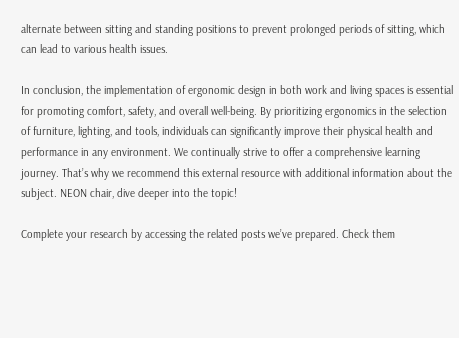alternate between sitting and standing positions to prevent prolonged periods of sitting, which can lead to various health issues.

In conclusion, the implementation of ergonomic design in both work and living spaces is essential for promoting comfort, safety, and overall well-being. By prioritizing ergonomics in the selection of furniture, lighting, and tools, individuals can significantly improve their physical health and performance in any environment. We continually strive to offer a comprehensive learning journey. That’s why we recommend this external resource with additional information about the subject. NEON chair, dive deeper into the topic!

Complete your research by accessing the related posts we’ve prepared. Check them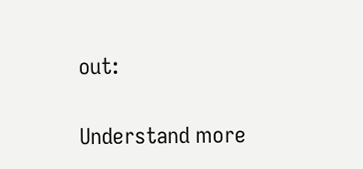out:

Understand more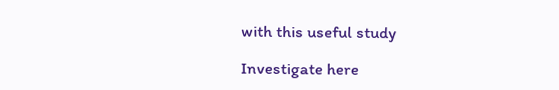with this useful study

Investigate here